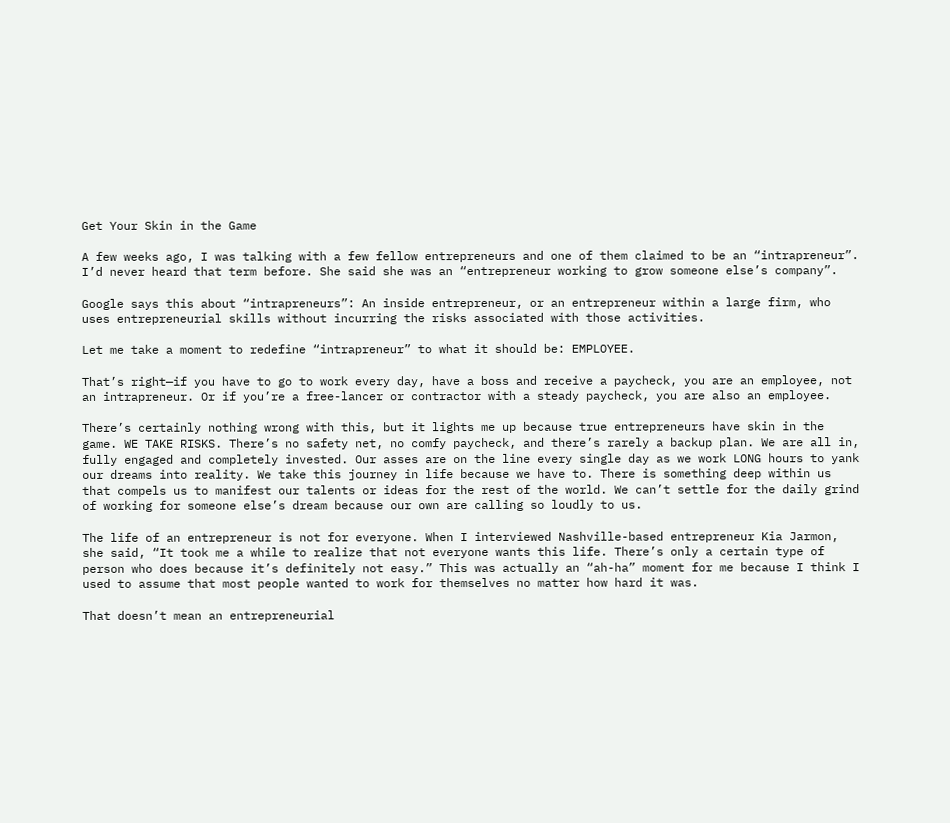Get Your Skin in the Game

A few weeks ago, I was talking with a few fellow entrepreneurs and one of them claimed to be an “intrapreneur”. I’d never heard that term before. She said she was an “entrepreneur working to grow someone else’s company”.

Google says this about “intrapreneurs”: An inside entrepreneur, or an entrepreneur within a large firm, who uses entrepreneurial skills without incurring the risks associated with those activities.

Let me take a moment to redefine “intrapreneur” to what it should be: EMPLOYEE.

That’s right—if you have to go to work every day, have a boss and receive a paycheck, you are an employee, not an intrapreneur. Or if you’re a free-lancer or contractor with a steady paycheck, you are also an employee.

There’s certainly nothing wrong with this, but it lights me up because true entrepreneurs have skin in the game. WE TAKE RISKS. There’s no safety net, no comfy paycheck, and there’s rarely a backup plan. We are all in, fully engaged and completely invested. Our asses are on the line every single day as we work LONG hours to yank our dreams into reality. We take this journey in life because we have to. There is something deep within us that compels us to manifest our talents or ideas for the rest of the world. We can’t settle for the daily grind of working for someone else’s dream because our own are calling so loudly to us.

The life of an entrepreneur is not for everyone. When I interviewed Nashville-based entrepreneur Kia Jarmon, she said, “It took me a while to realize that not everyone wants this life. There’s only a certain type of person who does because it’s definitely not easy.” This was actually an “ah-ha” moment for me because I think I used to assume that most people wanted to work for themselves no matter how hard it was.

That doesn’t mean an entrepreneurial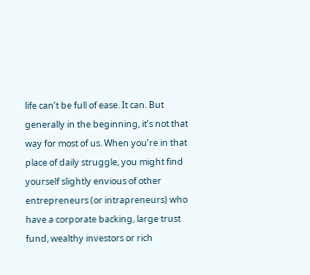life can’t be full of ease. It can. But generally in the beginning, it’s not that way for most of us. When you’re in that place of daily struggle, you might find yourself slightly envious of other entrepreneurs (or intrapreneurs) who have a corporate backing, large trust fund, wealthy investors or rich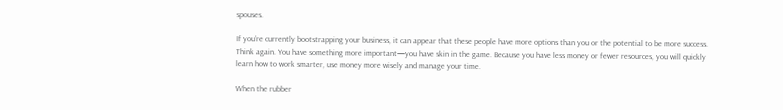spouses.

If you’re currently bootstrapping your business, it can appear that these people have more options than you or the potential to be more success. Think again. You have something more important—you have skin in the game. Because you have less money or fewer resources, you will quickly learn how to work smarter, use money more wisely and manage your time.

When the rubber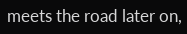meets the road later on,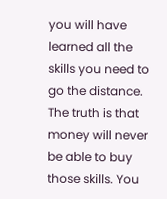you will have learned all the skills you need to go the distance. The truth is that money will never be able to buy those skills. You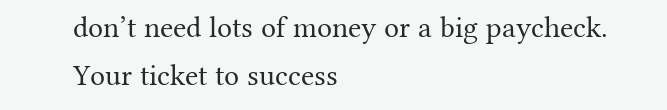don’t need lots of money or a big paycheck. Your ticket to success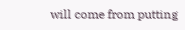will come from putting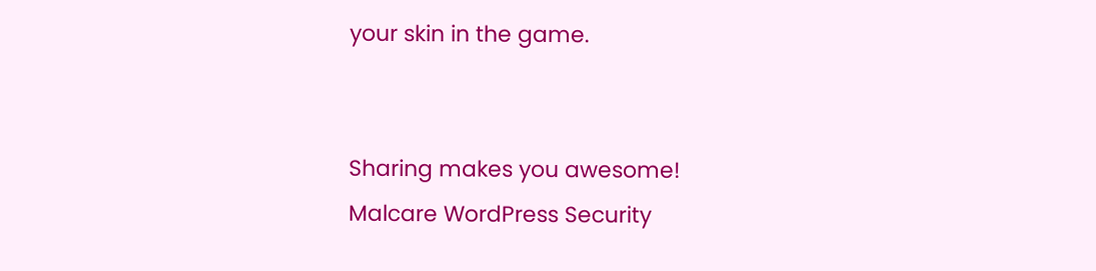your skin in the game.


Sharing makes you awesome!
Malcare WordPress Security